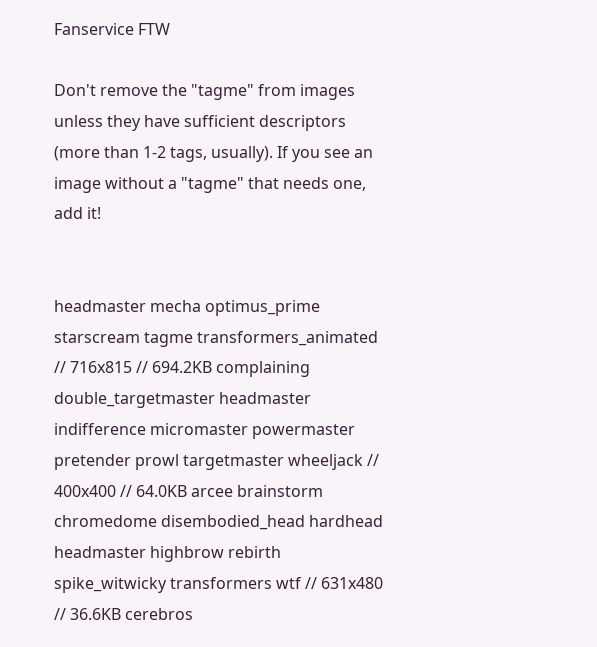Fanservice FTW

Don't remove the "tagme" from images unless they have sufficient descriptors (more than 1-2 tags, usually). If you see an image without a "tagme" that needs one, add it!


headmaster mecha optimus_prime starscream tagme transformers_animated // 716x815 // 694.2KB complaining double_targetmaster headmaster indifference micromaster powermaster pretender prowl targetmaster wheeljack // 400x400 // 64.0KB arcee brainstorm chromedome disembodied_head hardhead headmaster highbrow rebirth spike_witwicky transformers wtf // 631x480 // 36.6KB cerebros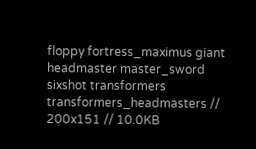floppy fortress_maximus giant headmaster master_sword sixshot transformers transformers_headmasters // 200x151 // 10.0KB